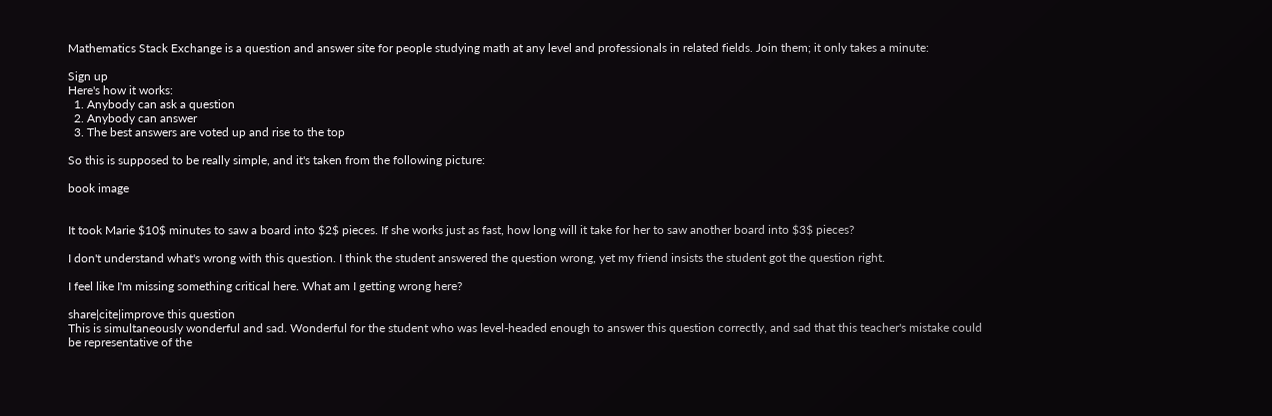Mathematics Stack Exchange is a question and answer site for people studying math at any level and professionals in related fields. Join them; it only takes a minute:

Sign up
Here's how it works:
  1. Anybody can ask a question
  2. Anybody can answer
  3. The best answers are voted up and rise to the top

So this is supposed to be really simple, and it's taken from the following picture:

book image


It took Marie $10$ minutes to saw a board into $2$ pieces. If she works just as fast, how long will it take for her to saw another board into $3$ pieces?

I don't understand what's wrong with this question. I think the student answered the question wrong, yet my friend insists the student got the question right.

I feel like I'm missing something critical here. What am I getting wrong here?

share|cite|improve this question
This is simultaneously wonderful and sad. Wonderful for the student who was level-headed enough to answer this question correctly, and sad that this teacher's mistake could be representative of the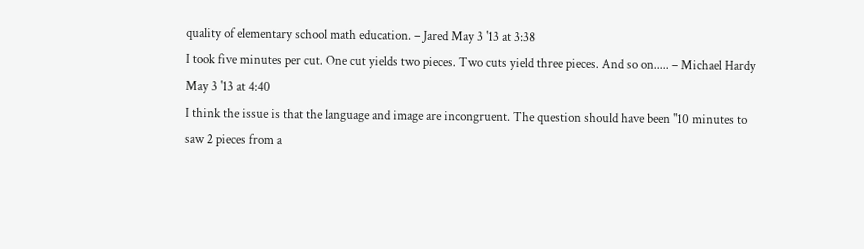quality of elementary school math education. – Jared May 3 '13 at 3:38
I took five minutes per cut. One cut yields two pieces. Two cuts yield three pieces. And so on..... – Michael Hardy May 3 '13 at 4:40
I think the issue is that the language and image are incongruent. The question should have been "10 minutes to saw 2 pieces from a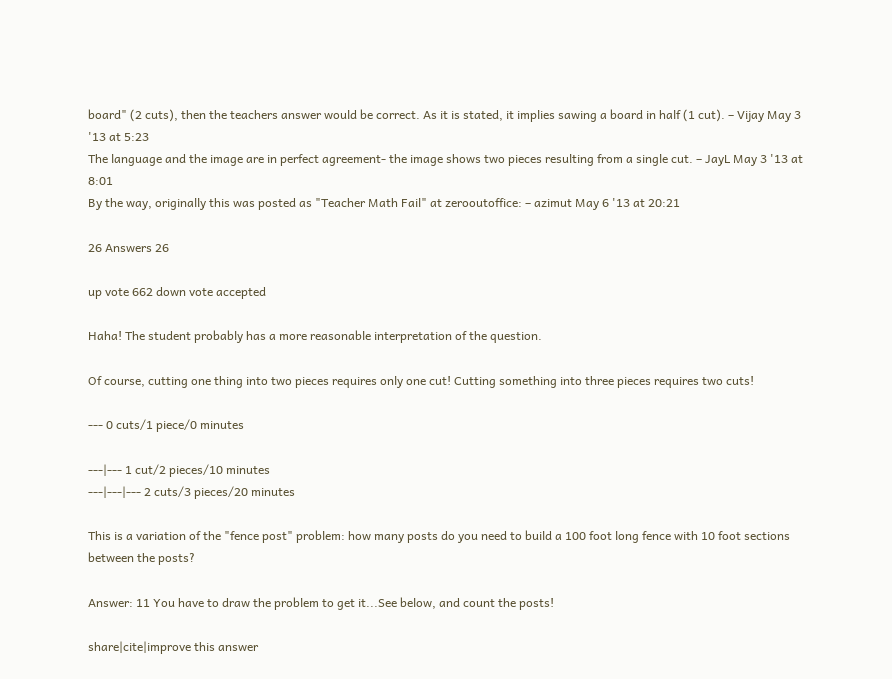board" (2 cuts), then the teachers answer would be correct. As it is stated, it implies sawing a board in half (1 cut). – Vijay May 3 '13 at 5:23
The language and the image are in perfect agreement- the image shows two pieces resulting from a single cut. – JayL May 3 '13 at 8:01
By the way, originally this was posted as "Teacher Math Fail" at zerooutoffice: – azimut May 6 '13 at 20:21

26 Answers 26

up vote 662 down vote accepted

Haha! The student probably has a more reasonable interpretation of the question.

Of course, cutting one thing into two pieces requires only one cut! Cutting something into three pieces requires two cuts!

--- 0 cuts/1 piece/0 minutes

---|--- 1 cut/2 pieces/10 minutes
---|---|--- 2 cuts/3 pieces/20 minutes

This is a variation of the "fence post" problem: how many posts do you need to build a 100 foot long fence with 10 foot sections between the posts?

Answer: 11 You have to draw the problem to get it...See below, and count the posts!

share|cite|improve this answer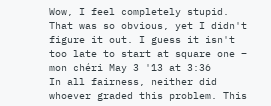Wow, I feel completely stupid. That was so obvious, yet I didn't figure it out. I guess it isn't too late to start at square one – mon chéri May 3 '13 at 3:36
In all fairness, neither did whoever graded this problem. This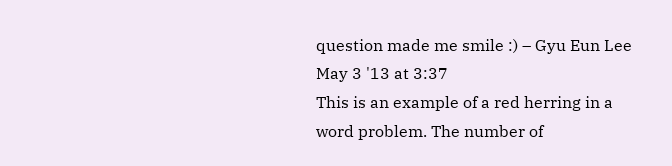question made me smile :) – Gyu Eun Lee May 3 '13 at 3:37
This is an example of a red herring in a word problem. The number of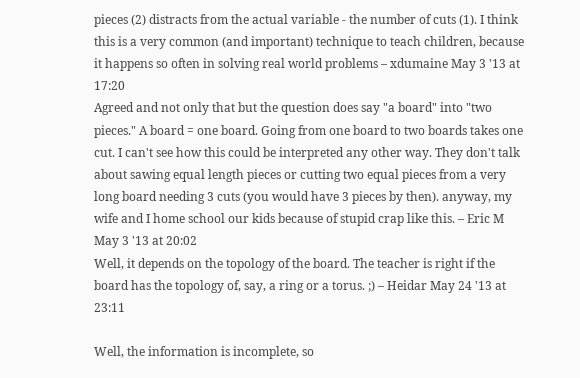pieces (2) distracts from the actual variable - the number of cuts (1). I think this is a very common (and important) technique to teach children, because it happens so often in solving real world problems – xdumaine May 3 '13 at 17:20
Agreed and not only that but the question does say "a board" into "two pieces." A board = one board. Going from one board to two boards takes one cut. I can't see how this could be interpreted any other way. They don't talk about sawing equal length pieces or cutting two equal pieces from a very long board needing 3 cuts (you would have 3 pieces by then). anyway, my wife and I home school our kids because of stupid crap like this. – Eric M May 3 '13 at 20:02
Well, it depends on the topology of the board. The teacher is right if the board has the topology of, say, a ring or a torus. ;) – Heidar May 24 '13 at 23:11

Well, the information is incomplete, so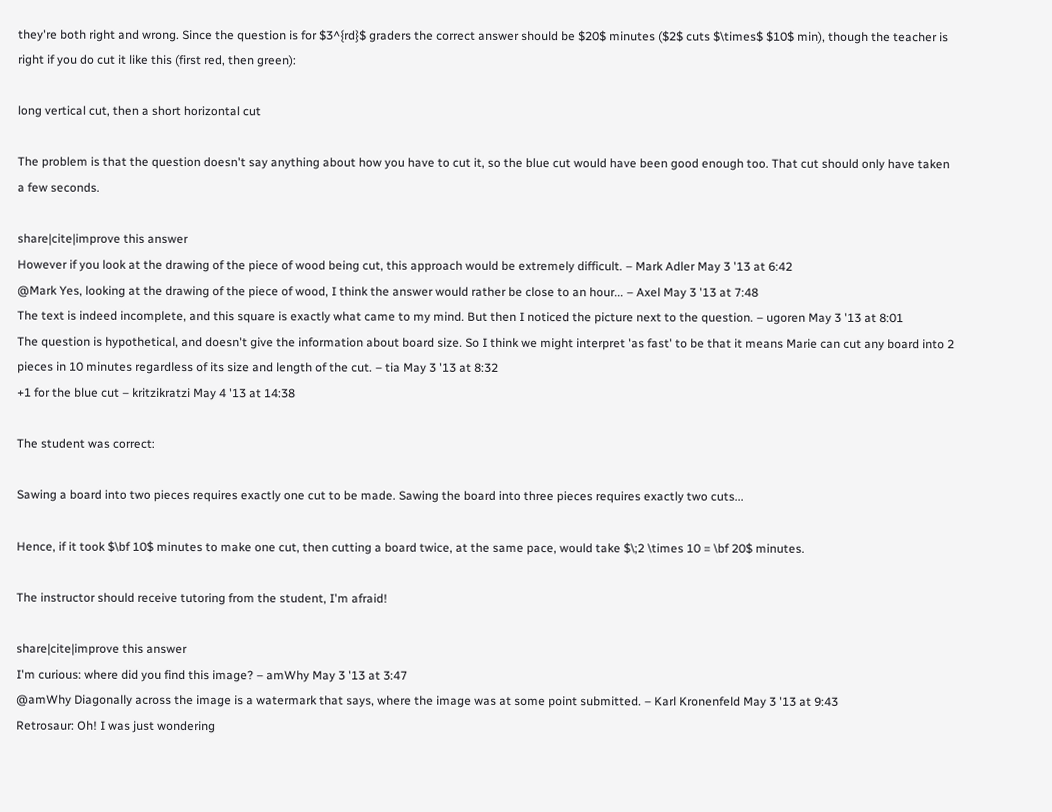they're both right and wrong. Since the question is for $3^{rd}$ graders the correct answer should be $20$ minutes ($2$ cuts $\times$ $10$ min), though the teacher is right if you do cut it like this (first red, then green):

long vertical cut, then a short horizontal cut

The problem is that the question doesn't say anything about how you have to cut it, so the blue cut would have been good enough too. That cut should only have taken a few seconds.

share|cite|improve this answer
However if you look at the drawing of the piece of wood being cut, this approach would be extremely difficult. – Mark Adler May 3 '13 at 6:42
@Mark Yes, looking at the drawing of the piece of wood, I think the answer would rather be close to an hour... – Axel May 3 '13 at 7:48
The text is indeed incomplete, and this square is exactly what came to my mind. But then I noticed the picture next to the question. – ugoren May 3 '13 at 8:01
The question is hypothetical, and doesn't give the information about board size. So I think we might interpret 'as fast' to be that it means Marie can cut any board into 2 pieces in 10 minutes regardless of its size and length of the cut. – tia May 3 '13 at 8:32
+1 for the blue cut – kritzikratzi May 4 '13 at 14:38

The student was correct:

Sawing a board into two pieces requires exactly one cut to be made. Sawing the board into three pieces requires exactly two cuts...

Hence, if it took $\bf 10$ minutes to make one cut, then cutting a board twice, at the same pace, would take $\;2 \times 10 = \bf 20$ minutes.

The instructor should receive tutoring from the student, I'm afraid!

share|cite|improve this answer
I'm curious: where did you find this image? – amWhy May 3 '13 at 3:47
@amWhy Diagonally across the image is a watermark that says, where the image was at some point submitted. – Karl Kronenfeld May 3 '13 at 9:43
Retrosaur: Oh! I was just wondering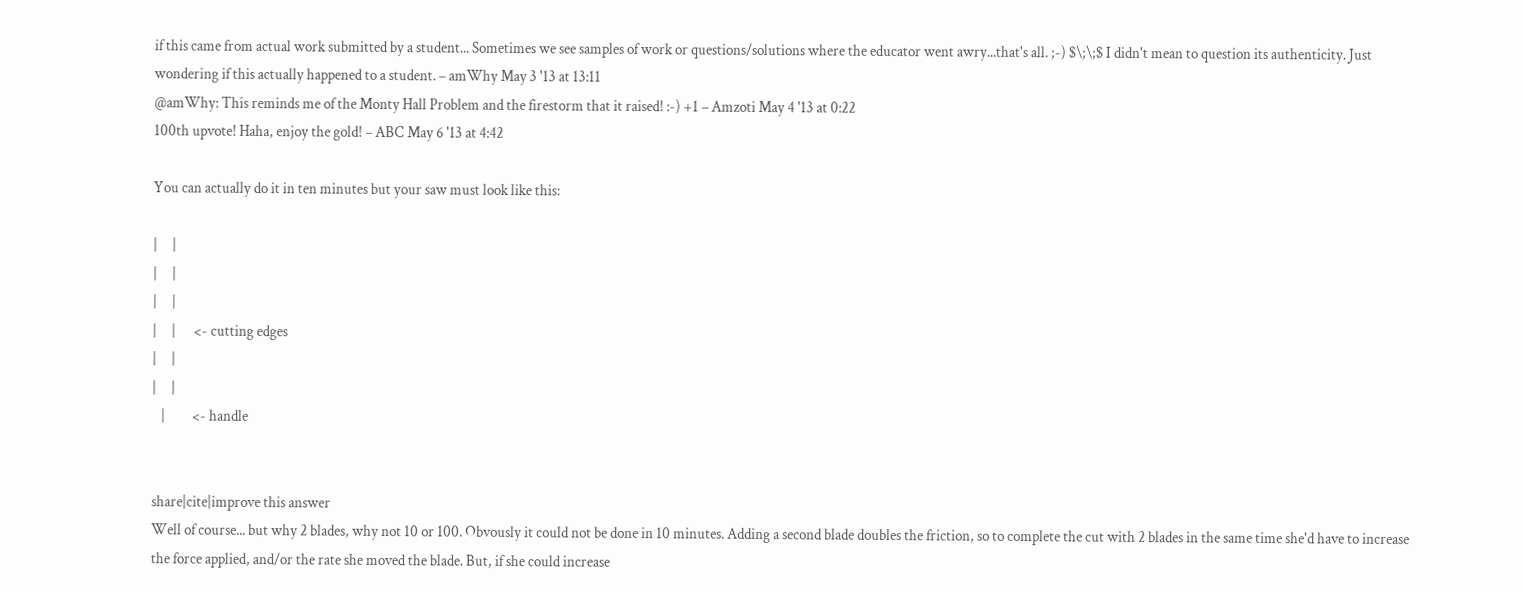if this came from actual work submitted by a student... Sometimes we see samples of work or questions/solutions where the educator went awry...that's all. ;-) $\;\;$ I didn't mean to question its authenticity. Just wondering if this actually happened to a student. – amWhy May 3 '13 at 13:11
@amWhy: This reminds me of the Monty Hall Problem and the firestorm that it raised! :-) +1 – Amzoti May 4 '13 at 0:22
100th upvote! Haha, enjoy the gold! – ABC May 6 '13 at 4:42

You can actually do it in ten minutes but your saw must look like this:

|     |
|     |
|     |
|     |      <- cutting edges
|     |
|     |
   |         <- handle


share|cite|improve this answer
Well of course... but why 2 blades, why not 10 or 100. Obvously it could not be done in 10 minutes. Adding a second blade doubles the friction, so to complete the cut with 2 blades in the same time she'd have to increase the force applied, and/or the rate she moved the blade. But, if she could increase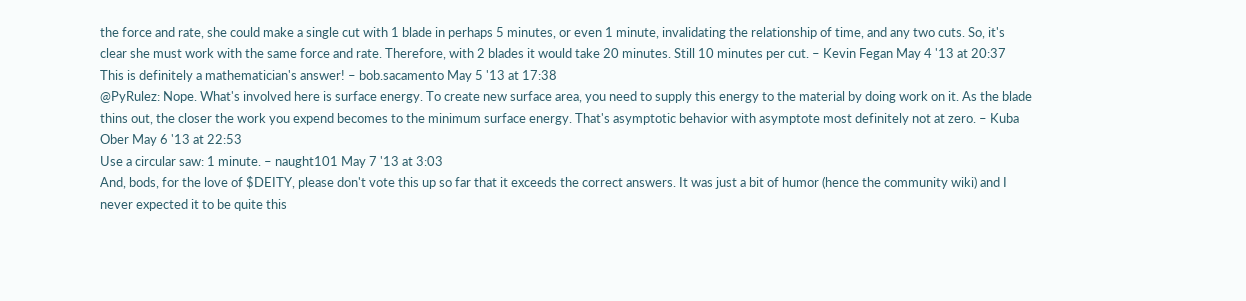the force and rate, she could make a single cut with 1 blade in perhaps 5 minutes, or even 1 minute, invalidating the relationship of time, and any two cuts. So, it's clear she must work with the same force and rate. Therefore, with 2 blades it would take 20 minutes. Still 10 minutes per cut. – Kevin Fegan May 4 '13 at 20:37
This is definitely a mathematician's answer! – bob.sacamento May 5 '13 at 17:38
@PyRulez: Nope. What's involved here is surface energy. To create new surface area, you need to supply this energy to the material by doing work on it. As the blade thins out, the closer the work you expend becomes to the minimum surface energy. That's asymptotic behavior with asymptote most definitely not at zero. – Kuba Ober May 6 '13 at 22:53
Use a circular saw: 1 minute. – naught101 May 7 '13 at 3:03
And, bods, for the love of $DEITY, please don't vote this up so far that it exceeds the correct answers. It was just a bit of humor (hence the community wiki) and I never expected it to be quite this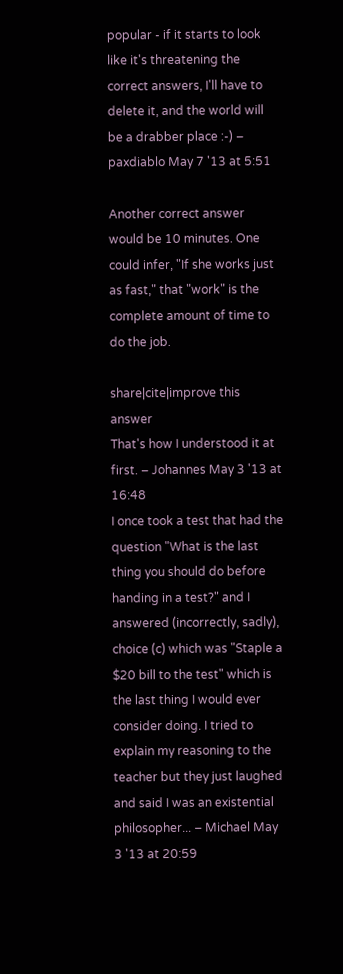popular - if it starts to look like it's threatening the correct answers, I'll have to delete it, and the world will be a drabber place :-) – paxdiablo May 7 '13 at 5:51

Another correct answer would be 10 minutes. One could infer, "If she works just as fast," that "work" is the complete amount of time to do the job.

share|cite|improve this answer
That's how I understood it at first. – Johannes May 3 '13 at 16:48
I once took a test that had the question "What is the last thing you should do before handing in a test?" and I answered (incorrectly, sadly), choice (c) which was "Staple a $20 bill to the test" which is the last thing I would ever consider doing. I tried to explain my reasoning to the teacher but they just laughed and said I was an existential philosopher... – Michael May 3 '13 at 20:59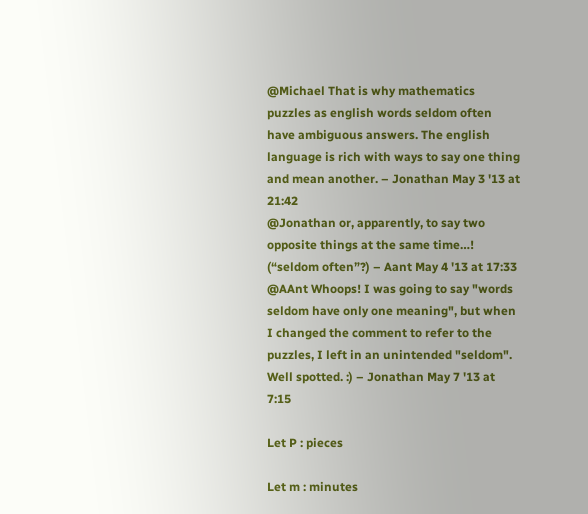@Michael That is why mathematics puzzles as english words seldom often have ambiguous answers. The english language is rich with ways to say one thing and mean another. – Jonathan May 3 '13 at 21:42
@Jonathan or, apparently, to say two opposite things at the same time…! (“seldom often”?) – Aant May 4 '13 at 17:33
@AAnt Whoops! I was going to say "words seldom have only one meaning", but when I changed the comment to refer to the puzzles, I left in an unintended "seldom". Well spotted. :) – Jonathan May 7 '13 at 7:15

Let P : pieces

Let m : minutes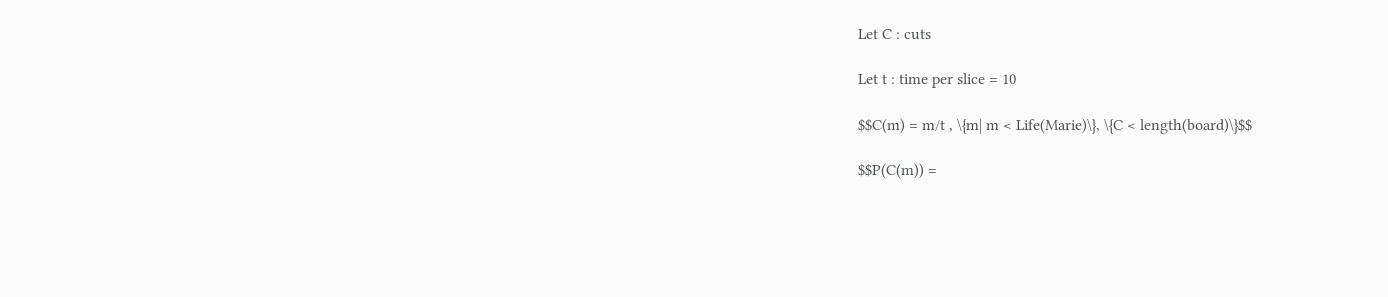Let C : cuts

Let t : time per slice = 10

$$C(m) = m/t , \{m| m < Life(Marie)\}, \{C < length(board)\}$$

$$P(C(m)) =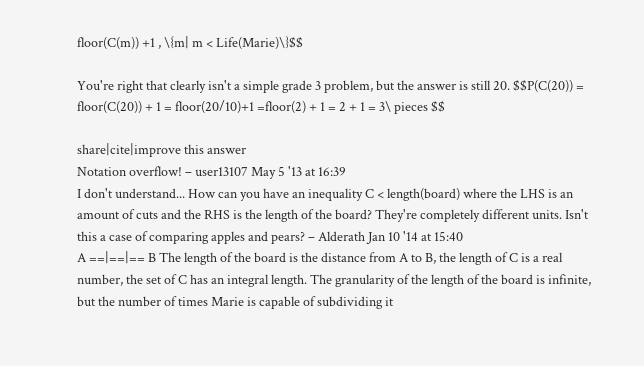floor(C(m)) +1 , \{m| m < Life(Marie)\}$$

You're right that clearly isn't a simple grade 3 problem, but the answer is still 20. $$P(C(20)) = floor(C(20)) + 1 = floor(20/10)+1 =floor(2) + 1 = 2 + 1 = 3\ pieces $$

share|cite|improve this answer
Notation overflow! – user13107 May 5 '13 at 16:39
I don't understand... How can you have an inequality C < length(board) where the LHS is an amount of cuts and the RHS is the length of the board? They're completely different units. Isn't this a case of comparing apples and pears? – Alderath Jan 10 '14 at 15:40
A ==|==|== B The length of the board is the distance from A to B, the length of C is a real number, the set of C has an integral length. The granularity of the length of the board is infinite, but the number of times Marie is capable of subdividing it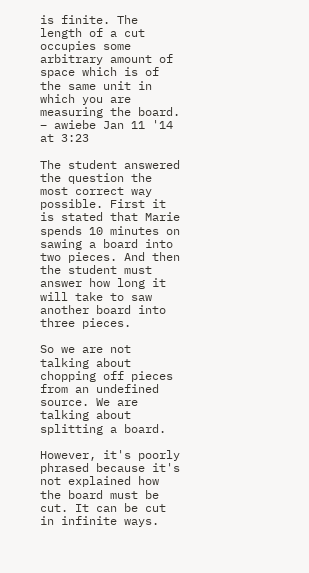is finite. The length of a cut occupies some arbitrary amount of space which is of the same unit in which you are measuring the board. – awiebe Jan 11 '14 at 3:23

The student answered the question the most correct way possible. First it is stated that Marie spends 10 minutes on sawing a board into two pieces. And then the student must answer how long it will take to saw another board into three pieces.

So we are not talking about chopping off pieces from an undefined source. We are talking about splitting a board.

However, it's poorly phrased because it's not explained how the board must be cut. It can be cut in infinite ways.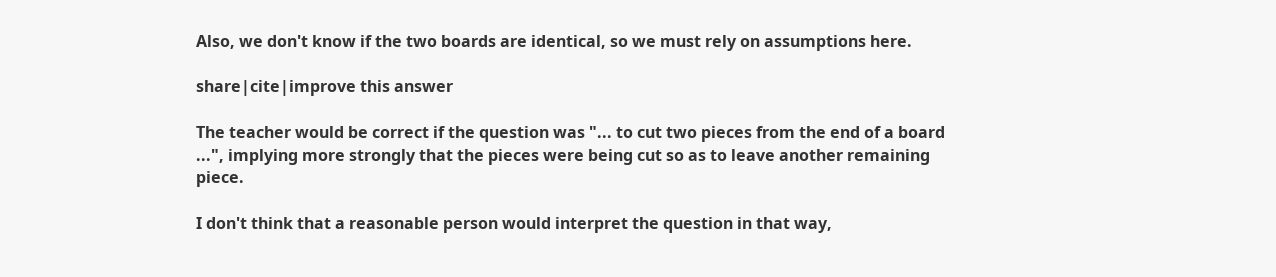Also, we don't know if the two boards are identical, so we must rely on assumptions here.

share|cite|improve this answer

The teacher would be correct if the question was "... to cut two pieces from the end of a board ...", implying more strongly that the pieces were being cut so as to leave another remaining piece.

I don't think that a reasonable person would interpret the question in that way,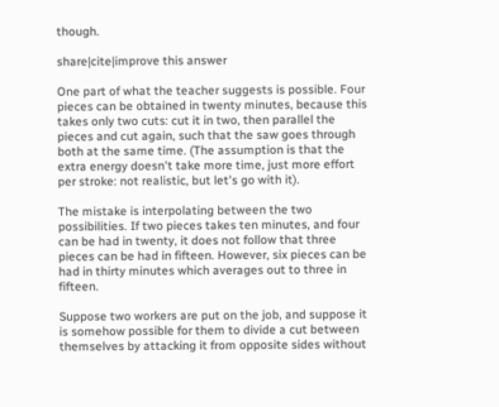though.

share|cite|improve this answer

One part of what the teacher suggests is possible. Four pieces can be obtained in twenty minutes, because this takes only two cuts: cut it in two, then parallel the pieces and cut again, such that the saw goes through both at the same time. (The assumption is that the extra energy doesn't take more time, just more effort per stroke: not realistic, but let's go with it).

The mistake is interpolating between the two possibilities. If two pieces takes ten minutes, and four can be had in twenty, it does not follow that three pieces can be had in fifteen. However, six pieces can be had in thirty minutes which averages out to three in fifteen.

Suppose two workers are put on the job, and suppose it is somehow possible for them to divide a cut between themselves by attacking it from opposite sides without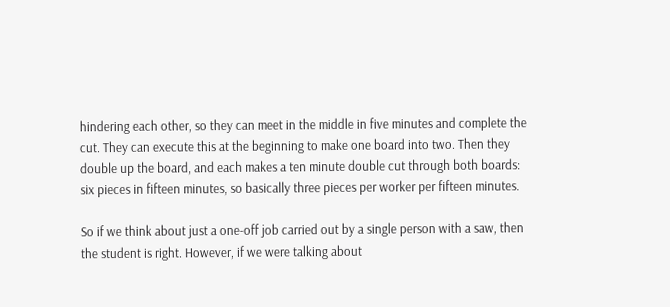hindering each other, so they can meet in the middle in five minutes and complete the cut. They can execute this at the beginning to make one board into two. Then they double up the board, and each makes a ten minute double cut through both boards: six pieces in fifteen minutes, so basically three pieces per worker per fifteen minutes.

So if we think about just a one-off job carried out by a single person with a saw, then the student is right. However, if we were talking about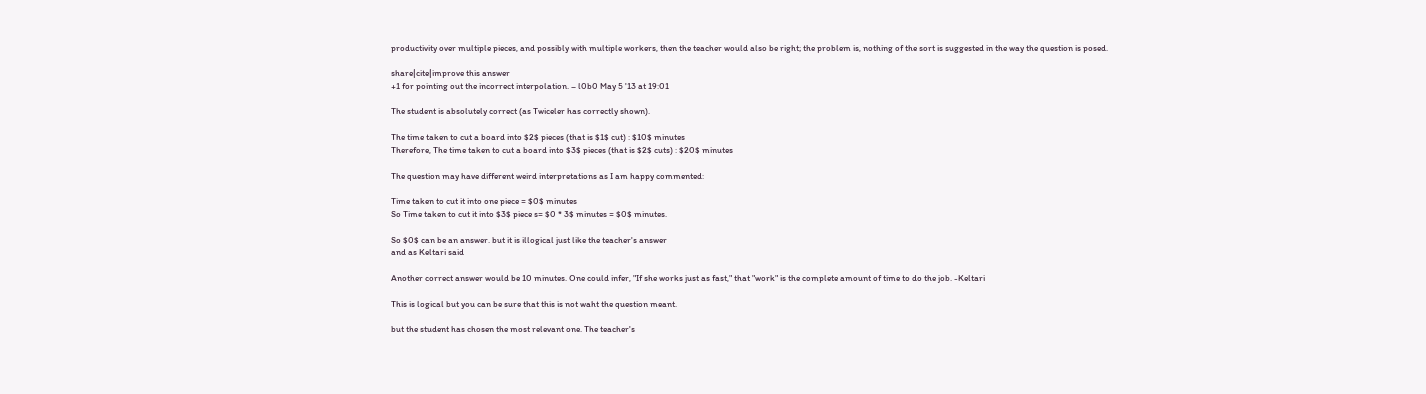productivity over multiple pieces, and possibly with multiple workers, then the teacher would also be right; the problem is, nothing of the sort is suggested in the way the question is posed.

share|cite|improve this answer
+1 for pointing out the incorrect interpolation. – l0b0 May 5 '13 at 19:01

The student is absolutely correct (as Twiceler has correctly shown).

The time taken to cut a board into $2$ pieces (that is $1$ cut) : $10$ minutes
Therefore, The time taken to cut a board into $3$ pieces (that is $2$ cuts) : $20$ minutes

The question may have different weird interpretations as I am happy commented:

Time taken to cut it into one piece = $0$ minutes
So Time taken to cut it into $3$ piece s= $0 * 3$ minutes = $0$ minutes.

So $0$ can be an answer. but it is illogical just like the teacher's answer
and as Keltari said

Another correct answer would be 10 minutes. One could infer, "If she works just as fast," that "work" is the complete amount of time to do the job. -Keltari

This is logical but you can be sure that this is not waht the question meant.

but the student has chosen the most relevant one. The teacher's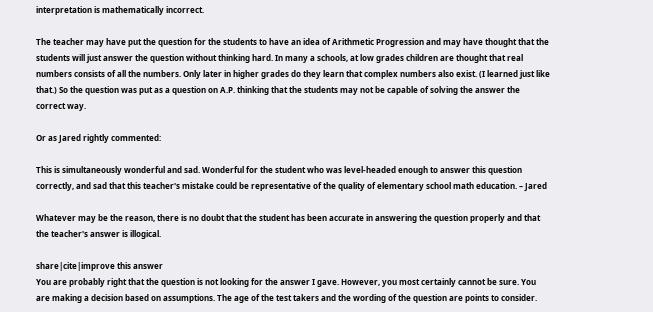interpretation is mathematically incorrect.

The teacher may have put the question for the students to have an idea of Arithmetic Progression and may have thought that the students will just answer the question without thinking hard. In many a schools, at low grades children are thought that real numbers consists of all the numbers. Only later in higher grades do they learn that complex numbers also exist. (I learned just like that.) So the question was put as a question on A.P. thinking that the students may not be capable of solving the answer the correct way.

Or as Jared rightly commented:

This is simultaneously wonderful and sad. Wonderful for the student who was level-headed enough to answer this question correctly, and sad that this teacher's mistake could be representative of the quality of elementary school math education. – Jared

Whatever may be the reason, there is no doubt that the student has been accurate in answering the question properly and that the teacher's answer is illogical.

share|cite|improve this answer
You are probably right that the question is not looking for the answer I gave. However, you most certainly cannot be sure. You are making a decision based on assumptions. The age of the test takers and the wording of the question are points to consider.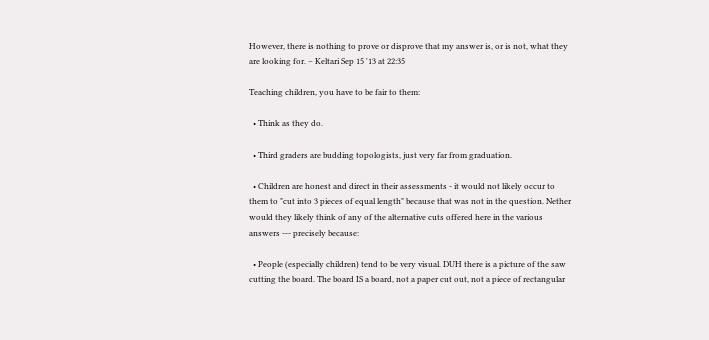However, there is nothing to prove or disprove that my answer is, or is not, what they are looking for. – Keltari Sep 15 '13 at 22:35

Teaching children, you have to be fair to them:

  • Think as they do.

  • Third graders are budding topologists, just very far from graduation.

  • Children are honest and direct in their assessments - it would not likely occur to them to "cut into 3 pieces of equal length" because that was not in the question. Nether would they likely think of any of the alternative cuts offered here in the various answers --- precisely because:

  • People (especially children) tend to be very visual. DUH there is a picture of the saw cutting the board. The board IS a board, not a paper cut out, not a piece of rectangular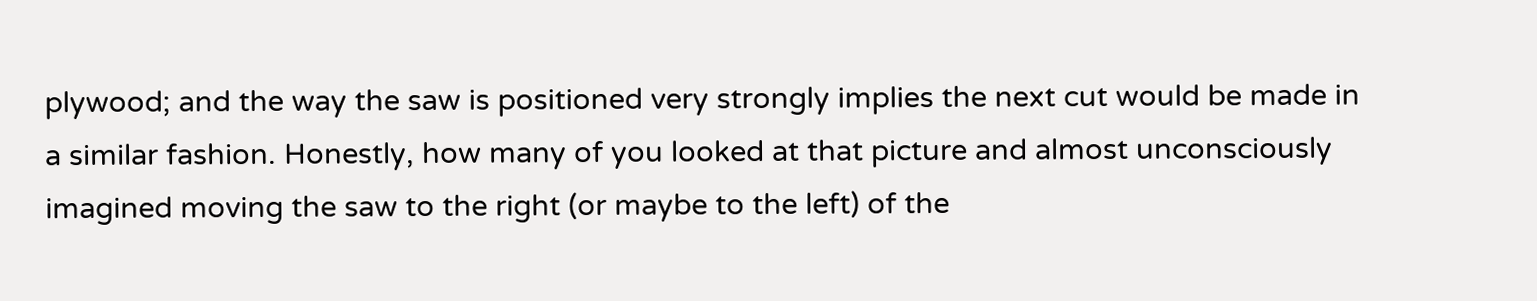plywood; and the way the saw is positioned very strongly implies the next cut would be made in a similar fashion. Honestly, how many of you looked at that picture and almost unconsciously imagined moving the saw to the right (or maybe to the left) of the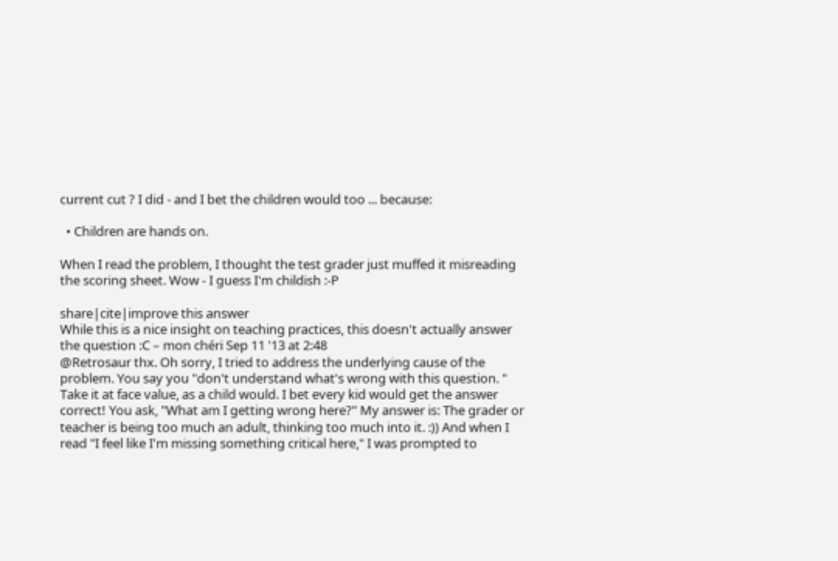current cut ? I did - and I bet the children would too ... because:

  • Children are hands on.

When I read the problem, I thought the test grader just muffed it misreading the scoring sheet. Wow - I guess I'm childish :-P

share|cite|improve this answer
While this is a nice insight on teaching practices, this doesn't actually answer the question :C – mon chéri Sep 11 '13 at 2:48
@Retrosaur thx. Oh sorry, I tried to address the underlying cause of the problem. You say you "don't understand what's wrong with this question. " Take it at face value, as a child would. I bet every kid would get the answer correct! You ask, "What am I getting wrong here?" My answer is: The grader or teacher is being too much an adult, thinking too much into it. :)) And when I read "I feel like I'm missing something critical here," I was prompted to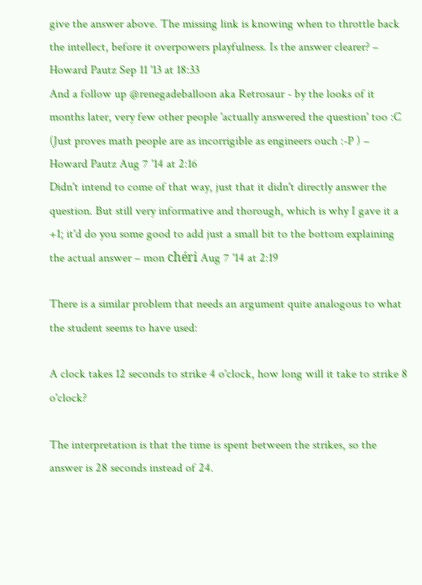give the answer above. The missing link is knowing when to throttle back the intellect, before it overpowers playfulness. Is the answer clearer? – Howard Pautz Sep 11 '13 at 18:33
And a follow up @renegadeballoon aka Retrosaur - by the looks of it months later, very few other people 'actually answered the question' too :C (Just proves math people are as incorrigible as engineers ouch :-P ) – Howard Pautz Aug 7 '14 at 2:16
Didn't intend to come of that way, just that it didn't directly answer the question. But still very informative and thorough, which is why I gave it a +1; it'd do you some good to add just a small bit to the bottom explaining the actual answer – mon chéri Aug 7 '14 at 2:19

There is a similar problem that needs an argument quite analogous to what the student seems to have used:

A clock takes 12 seconds to strike 4 o'clock, how long will it take to strike 8 o'clock?

The interpretation is that the time is spent between the strikes, so the answer is 28 seconds instead of 24.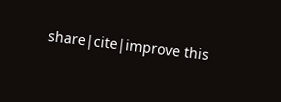share|cite|improve this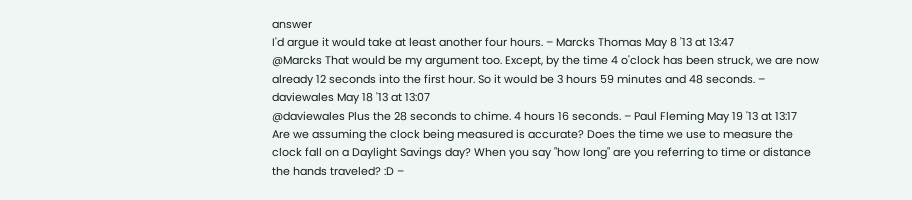answer
I'd argue it would take at least another four hours. – Marcks Thomas May 8 '13 at 13:47
@Marcks That would be my argument too. Except, by the time 4 o'clock has been struck, we are now already 12 seconds into the first hour. So it would be 3 hours 59 minutes and 48 seconds. – daviewales May 18 '13 at 13:07
@daviewales Plus the 28 seconds to chime. 4 hours 16 seconds. – Paul Fleming May 19 '13 at 13:17
Are we assuming the clock being measured is accurate? Does the time we use to measure the clock fall on a Daylight Savings day? When you say "how long" are you referring to time or distance the hands traveled? :D –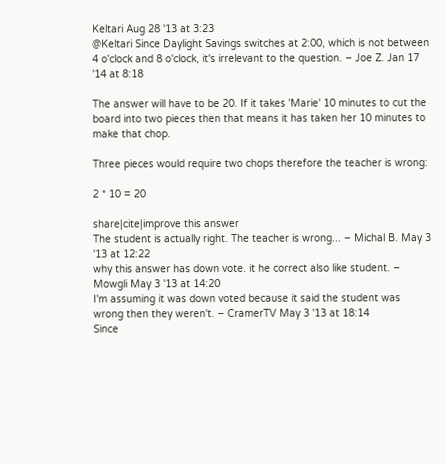Keltari Aug 28 '13 at 3:23
@Keltari Since Daylight Savings switches at 2:00, which is not between 4 o'clock and 8 o'clock, it's irrelevant to the question. – Joe Z. Jan 17 '14 at 8:18

The answer will have to be 20. If it takes 'Marie' 10 minutes to cut the board into two pieces then that means it has taken her 10 minutes to make that chop.

Three pieces would require two chops therefore the teacher is wrong:

2 * 10 = 20

share|cite|improve this answer
The student is actually right. The teacher is wrong... – Michal B. May 3 '13 at 12:22
why this answer has down vote. it he correct also like student. – Mowgli May 3 '13 at 14:20
I'm assuming it was down voted because it said the student was wrong then they weren't. – CramerTV May 3 '13 at 18:14
Since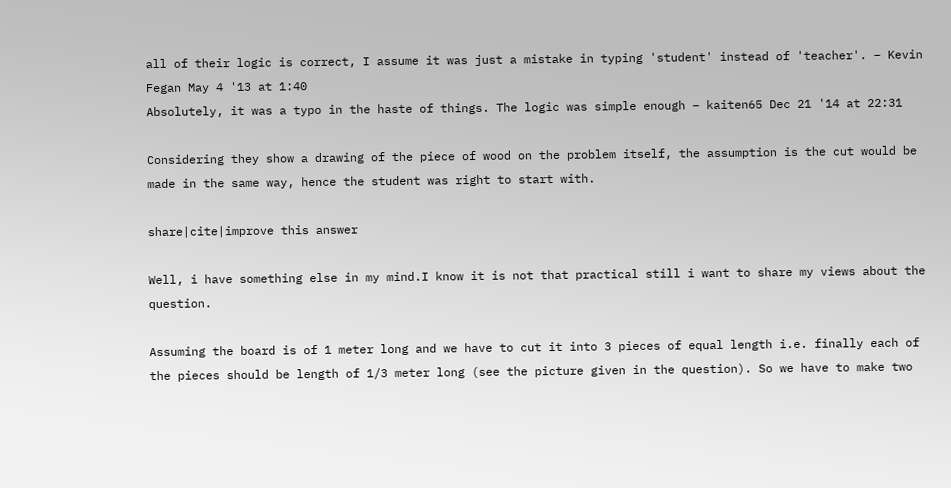all of their logic is correct, I assume it was just a mistake in typing 'student' instead of 'teacher'. – Kevin Fegan May 4 '13 at 1:40
Absolutely, it was a typo in the haste of things. The logic was simple enough – kaiten65 Dec 21 '14 at 22:31

Considering they show a drawing of the piece of wood on the problem itself, the assumption is the cut would be made in the same way, hence the student was right to start with.

share|cite|improve this answer

Well, i have something else in my mind.I know it is not that practical still i want to share my views about the question.

Assuming the board is of 1 meter long and we have to cut it into 3 pieces of equal length i.e. finally each of the pieces should be length of 1/3 meter long (see the picture given in the question). So we have to make two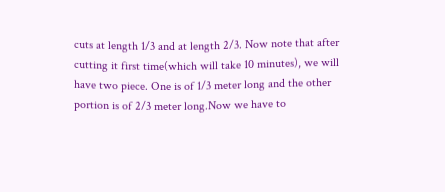cuts at length 1/3 and at length 2/3. Now note that after cutting it first time(which will take 10 minutes), we will have two piece. One is of 1/3 meter long and the other portion is of 2/3 meter long.Now we have to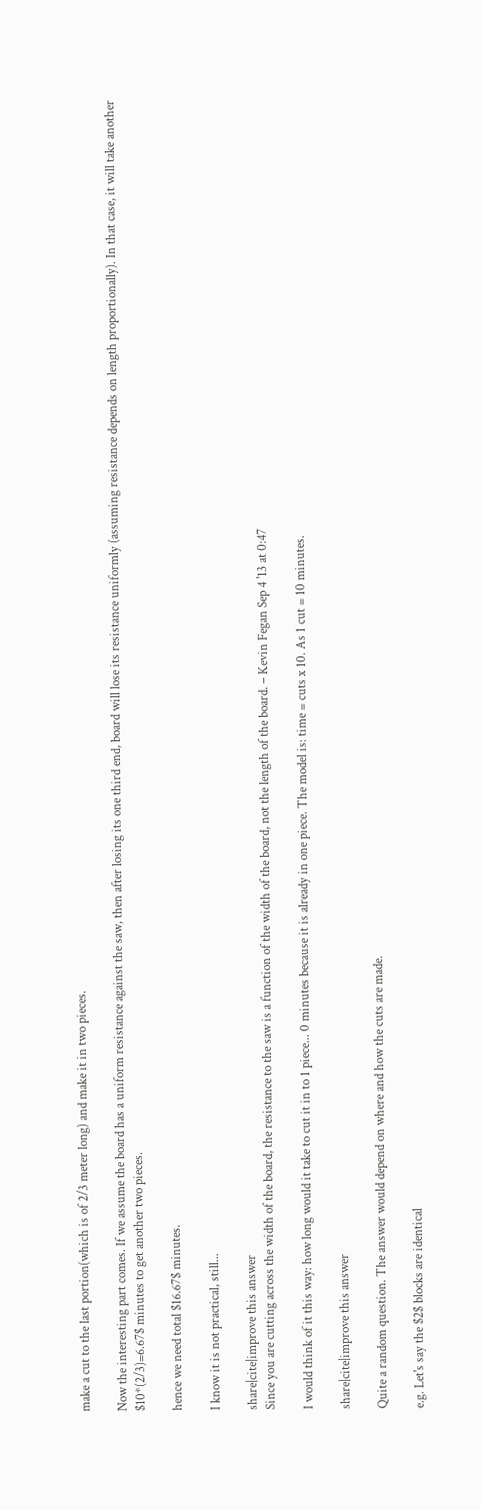make a cut to the last portion(which is of 2/3 meter long) and make it in two pieces.

Now the interesting part comes. If we assume the board has a uniform resistance against the saw, then after losing its one third end, board will lose its resistance uniformly (assuming resistance depends on length proportionally). In that case, it will take another $10*(2/3)=6.67$ minutes to get another two pieces.

hence we need total $16.67$ minutes.

I know it is not practical, still...

share|cite|improve this answer
Since you are cutting across the width of the board, the resistance to the saw is a function of the width of the board, not the length of the board. – Kevin Fegan Sep 4 '13 at 0:47

I would think of it this way: how long would it take to cut it in to 1 piece... 0 minutes because it is already in one piece. The model is: time = cuts x 10. As 1 cut = 10 minutes.

share|cite|improve this answer

Quite a random question. The answer would depend on where and how the cuts are made.

e.g. Let's say the $2$ blocks are identical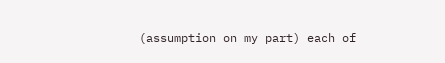(assumption on my part) each of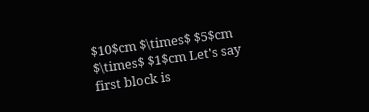$10$cm $\times$ $5$cm $\times$ $1$cm Let's say first block is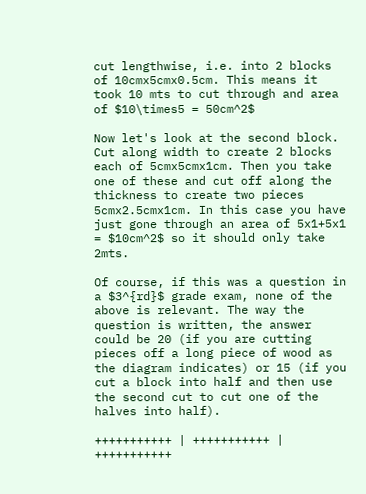cut lengthwise, i.e. into 2 blocks of 10cmx5cmx0.5cm. This means it took 10 mts to cut through and area of $10\times5 = 50cm^2$

Now let's look at the second block. Cut along width to create 2 blocks each of 5cmx5cmx1cm. Then you take one of these and cut off along the thickness to create two pieces 5cmx2.5cmx1cm. In this case you have just gone through an area of 5x1+5x1 = $10cm^2$ so it should only take 2mts.

Of course, if this was a question in a $3^{rd}$ grade exam, none of the above is relevant. The way the question is written, the answer could be 20 (if you are cutting pieces off a long piece of wood as the diagram indicates) or 15 (if you cut a block into half and then use the second cut to cut one of the halves into half).

+++++++++++ | +++++++++++ | +++++++++++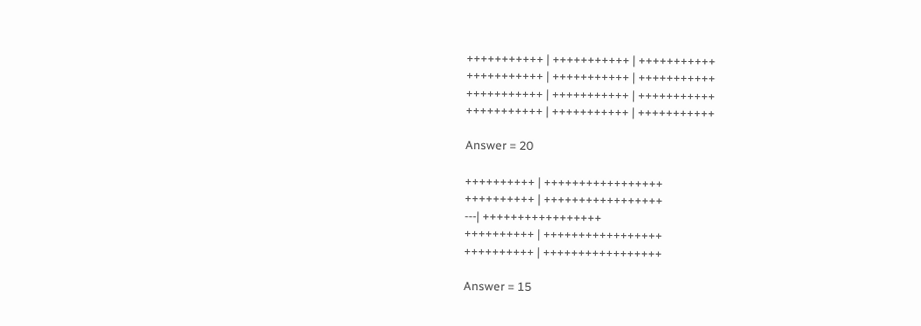+++++++++++ | +++++++++++ | +++++++++++
+++++++++++ | +++++++++++ | +++++++++++
+++++++++++ | +++++++++++ | +++++++++++
+++++++++++ | +++++++++++ | +++++++++++

Answer = 20

++++++++++ | +++++++++++++++++
++++++++++ | +++++++++++++++++
---| +++++++++++++++++
++++++++++ | +++++++++++++++++
++++++++++ | +++++++++++++++++

Answer = 15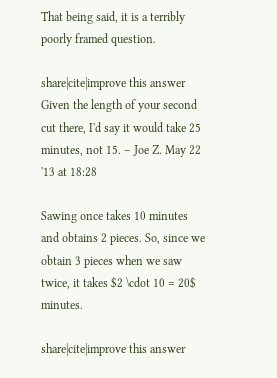That being said, it is a terribly poorly framed question.

share|cite|improve this answer
Given the length of your second cut there, I'd say it would take 25 minutes, not 15. – Joe Z. May 22 '13 at 18:28

Sawing once takes 10 minutes and obtains 2 pieces. So, since we obtain 3 pieces when we saw twice, it takes $2 \cdot 10 = 20$ minutes.

share|cite|improve this answer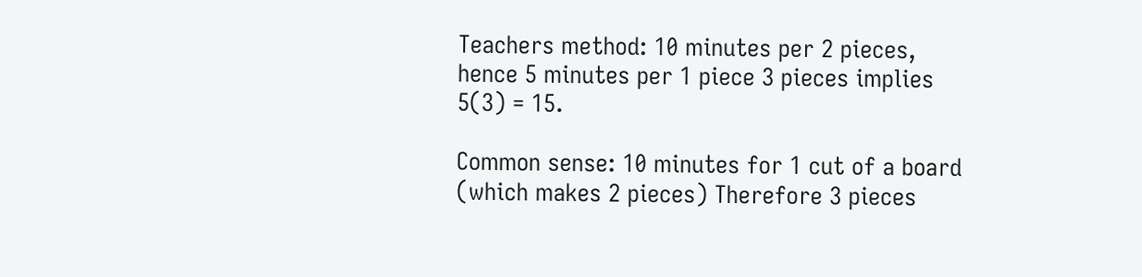Teachers method: 10 minutes per 2 pieces, hence 5 minutes per 1 piece 3 pieces implies 5(3) = 15.

Common sense: 10 minutes for 1 cut of a board (which makes 2 pieces) Therefore 3 pieces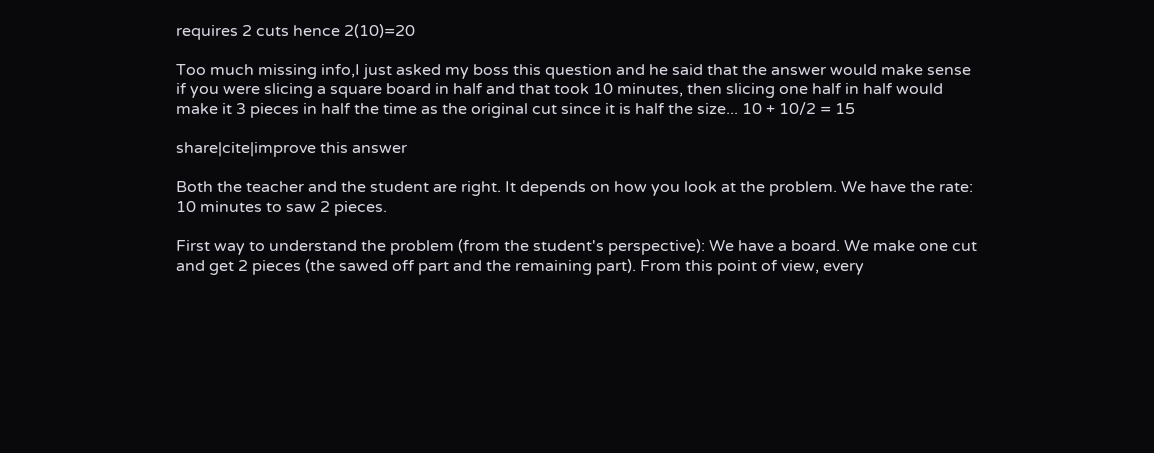requires 2 cuts hence 2(10)=20

Too much missing info,I just asked my boss this question and he said that the answer would make sense if you were slicing a square board in half and that took 10 minutes, then slicing one half in half would make it 3 pieces in half the time as the original cut since it is half the size... 10 + 10/2 = 15

share|cite|improve this answer

Both the teacher and the student are right. It depends on how you look at the problem. We have the rate: 10 minutes to saw 2 pieces.

First way to understand the problem (from the student's perspective): We have a board. We make one cut and get 2 pieces (the sawed off part and the remaining part). From this point of view, every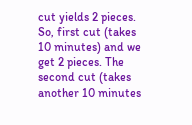cut yields 2 pieces. So, first cut (takes 10 minutes) and we get 2 pieces. The second cut (takes another 10 minutes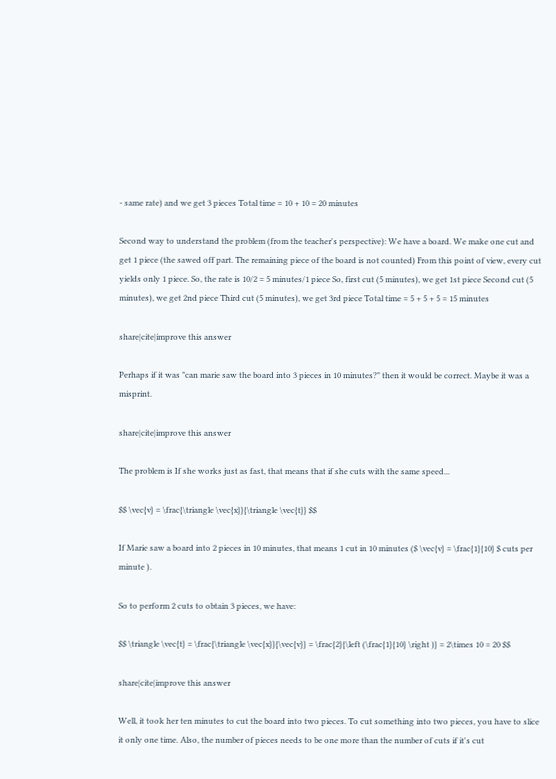- same rate) and we get 3 pieces Total time = 10 + 10 = 20 minutes

Second way to understand the problem (from the teacher's perspective): We have a board. We make one cut and get 1 piece (the sawed off part. The remaining piece of the board is not counted) From this point of view, every cut yields only 1 piece. So, the rate is 10/2 = 5 minutes/1 piece So, first cut (5 minutes), we get 1st piece Second cut (5 minutes), we get 2nd piece Third cut (5 minutes), we get 3rd piece Total time = 5 + 5 + 5 = 15 minutes

share|cite|improve this answer

Perhaps if it was "can marie saw the board into 3 pieces in 10 minutes?" then it would be correct. Maybe it was a misprint.

share|cite|improve this answer

The problem is If she works just as fast, that means that if she cuts with the same speed...

$$ \vec{v} = \frac{\triangle \vec{x}}{\triangle \vec{t}} $$

If Marie saw a board into 2 pieces in 10 minutes, that means 1 cut in 10 minutes ($ \vec{v} = \frac{1}{10} $ cuts per minute ).

So to perform 2 cuts to obtain 3 pieces, we have:

$$ \triangle \vec{t} = \frac{\triangle \vec{x}}{\vec{v}} = \frac{2}{\left (\frac{1}{10} \right )} = 2\times 10 = 20 $$

share|cite|improve this answer

Well, it took her ten minutes to cut the board into two pieces. To cut something into two pieces, you have to slice it only one time. Also, the number of pieces needs to be one more than the number of cuts if it's cut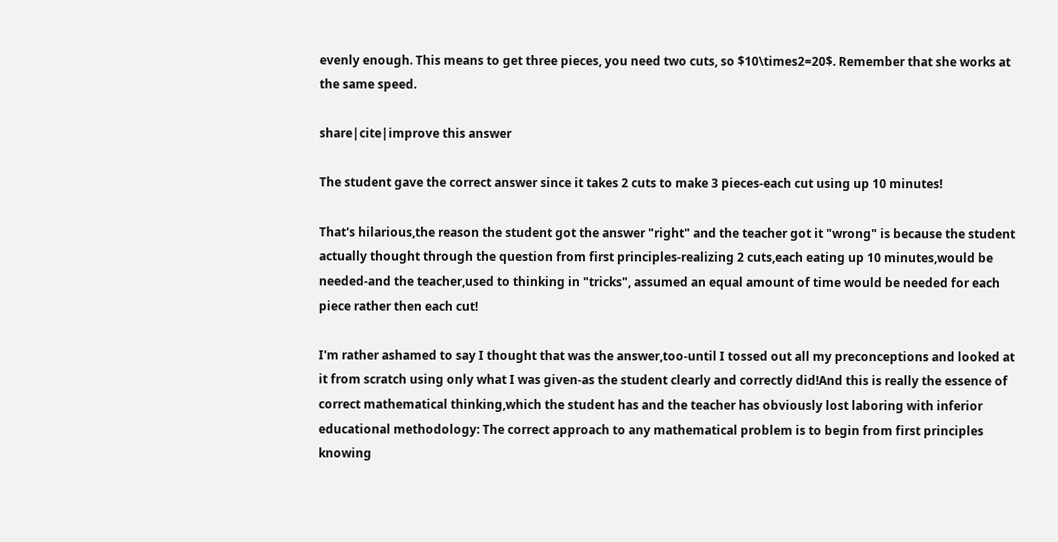evenly enough. This means to get three pieces, you need two cuts, so $10\times2=20$. Remember that she works at the same speed.

share|cite|improve this answer

The student gave the correct answer since it takes 2 cuts to make 3 pieces-each cut using up 10 minutes!

That's hilarious,the reason the student got the answer "right" and the teacher got it "wrong" is because the student actually thought through the question from first principles-realizing 2 cuts,each eating up 10 minutes,would be needed-and the teacher,used to thinking in "tricks", assumed an equal amount of time would be needed for each piece rather then each cut!

I'm rather ashamed to say I thought that was the answer,too-until I tossed out all my preconceptions and looked at it from scratch using only what I was given-as the student clearly and correctly did!And this is really the essence of correct mathematical thinking,which the student has and the teacher has obviously lost laboring with inferior educational methodology: The correct approach to any mathematical problem is to begin from first principles knowing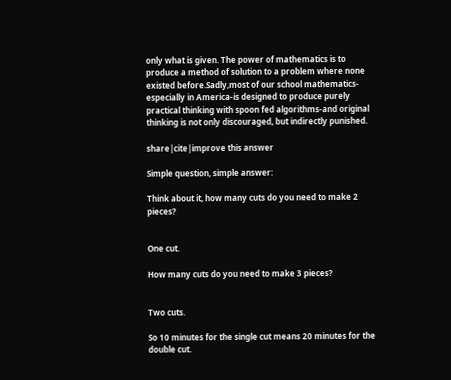only what is given. The power of mathematics is to produce a method of solution to a problem where none existed before.Sadly,most of our school mathematics-especially in America-is designed to produce purely practical thinking with spoon fed algorithms-and original thinking is not only discouraged, but indirectly punished.

share|cite|improve this answer

Simple question, simple answer:

Think about it, how many cuts do you need to make 2 pieces?


One cut.

How many cuts do you need to make 3 pieces?


Two cuts.

So 10 minutes for the single cut means 20 minutes for the double cut.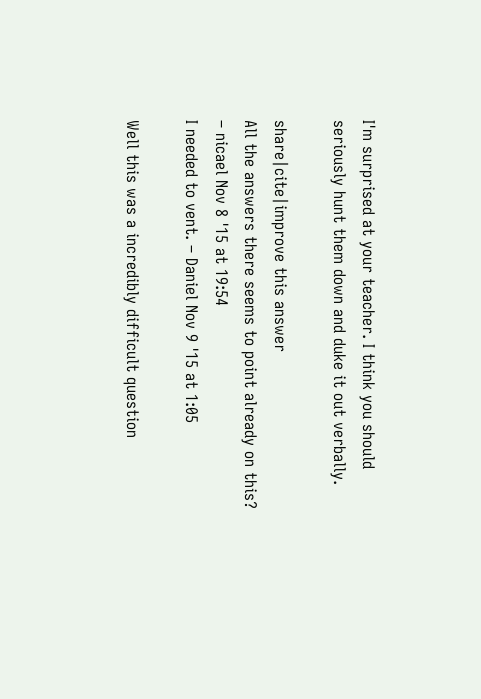I'm surprised at your teacher. I think you should seriously hunt them down and duke it out verbally.

share|cite|improve this answer
All the answers there seems to point already on this? – nicael Nov 8 '15 at 19:54
I needed to vent. – Daniel Nov 9 '15 at 1:05

Well this was a incredibly difficult question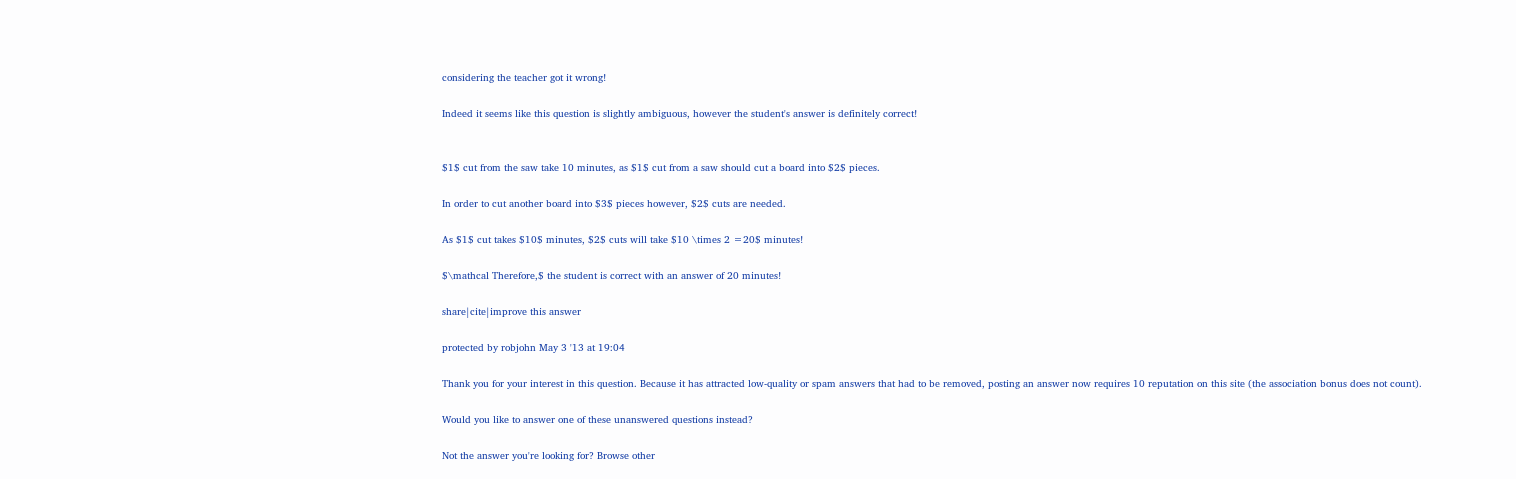considering the teacher got it wrong!

Indeed it seems like this question is slightly ambiguous, however the student's answer is definitely correct!


$1$ cut from the saw take 10 minutes, as $1$ cut from a saw should cut a board into $2$ pieces.

In order to cut another board into $3$ pieces however, $2$ cuts are needed.

As $1$ cut takes $10$ minutes, $2$ cuts will take $10 \times 2 =20$ minutes!

$\mathcal Therefore,$ the student is correct with an answer of 20 minutes!

share|cite|improve this answer

protected by robjohn May 3 '13 at 19:04

Thank you for your interest in this question. Because it has attracted low-quality or spam answers that had to be removed, posting an answer now requires 10 reputation on this site (the association bonus does not count).

Would you like to answer one of these unanswered questions instead?

Not the answer you're looking for? Browse other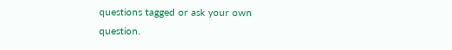questions tagged or ask your own question.